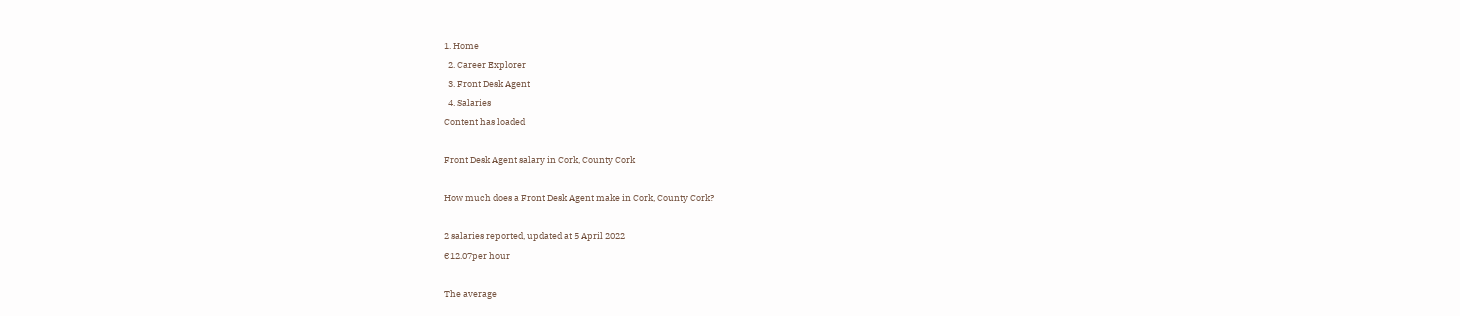1. Home
  2. Career Explorer
  3. Front Desk Agent
  4. Salaries
Content has loaded

Front Desk Agent salary in Cork, County Cork

How much does a Front Desk Agent make in Cork, County Cork?

2 salaries reported, updated at 5 April 2022
€12.07per hour

The average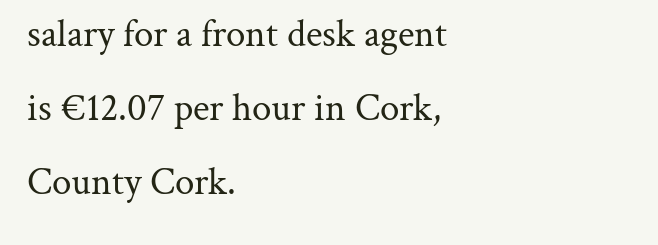salary for a front desk agent is €12.07 per hour in Cork, County Cork.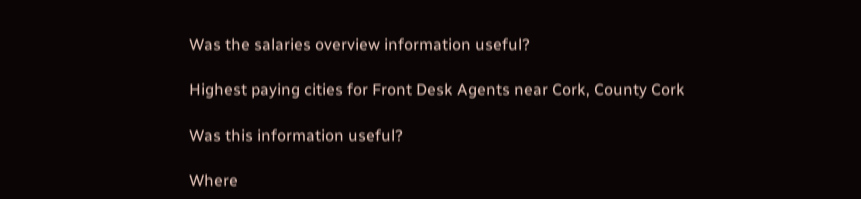Was the salaries overview information useful?

Highest paying cities for Front Desk Agents near Cork, County Cork

Was this information useful?

Where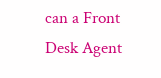can a Front Desk Agent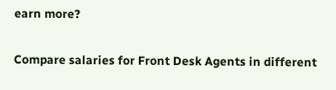earn more?

Compare salaries for Front Desk Agents in different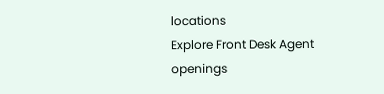locations
Explore Front Desk Agent openings